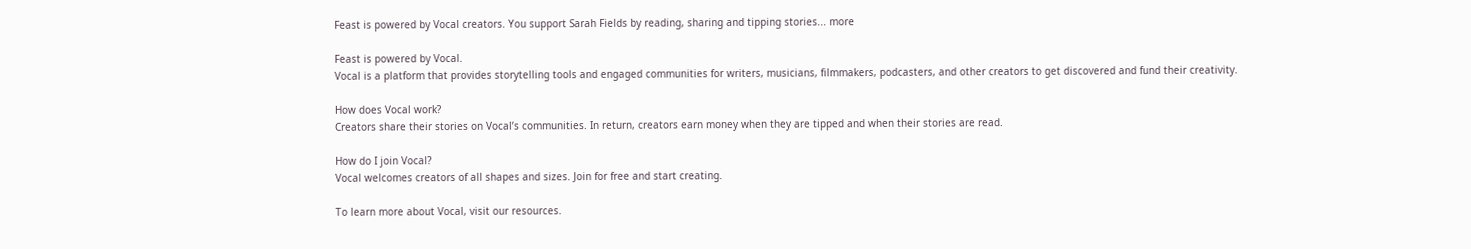Feast is powered by Vocal creators. You support Sarah Fields by reading, sharing and tipping stories... more

Feast is powered by Vocal.
Vocal is a platform that provides storytelling tools and engaged communities for writers, musicians, filmmakers, podcasters, and other creators to get discovered and fund their creativity.

How does Vocal work?
Creators share their stories on Vocal’s communities. In return, creators earn money when they are tipped and when their stories are read.

How do I join Vocal?
Vocal welcomes creators of all shapes and sizes. Join for free and start creating.

To learn more about Vocal, visit our resources.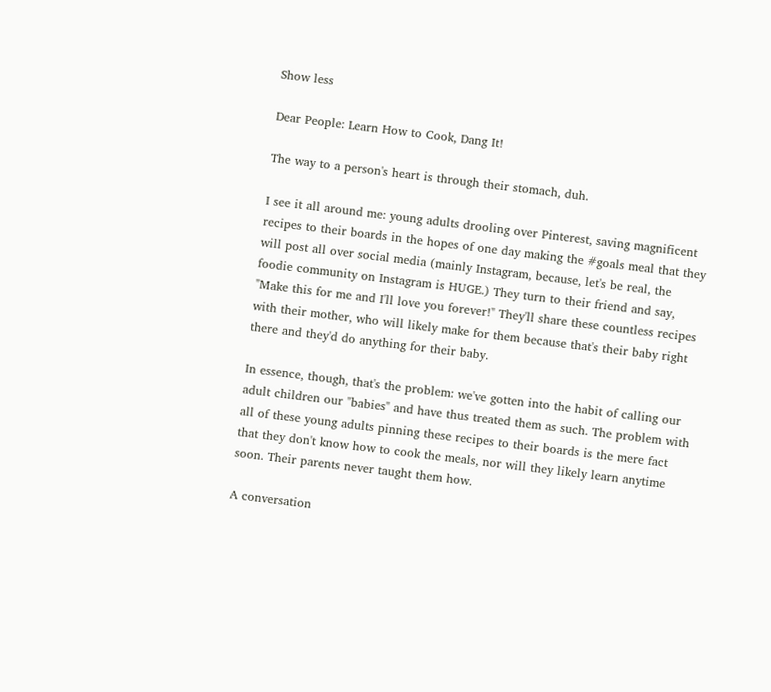Show less

Dear People: Learn How to Cook, Dang It!

The way to a person's heart is through their stomach, duh.

I see it all around me: young adults drooling over Pinterest, saving magnificent recipes to their boards in the hopes of one day making the #goals meal that they will post all over social media (mainly Instagram, because, let's be real, the foodie community on Instagram is HUGE.) They turn to their friend and say, "Make this for me and I'll love you forever!" They'll share these countless recipes with their mother, who will likely make for them because that's their baby right there and they'd do anything for their baby.

In essence, though, that's the problem: we've gotten into the habit of calling our adult children our "babies" and have thus treated them as such. The problem with all of these young adults pinning these recipes to their boards is the mere fact that they don't know how to cook the meals, nor will they likely learn anytime soon. Their parents never taught them how.

A conversation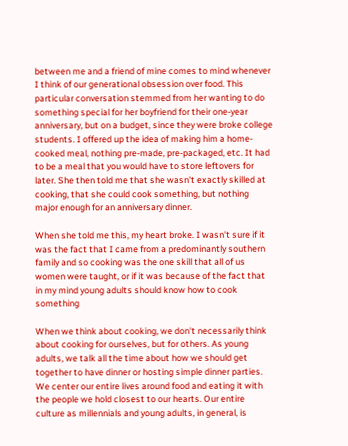between me and a friend of mine comes to mind whenever I think of our generational obsession over food. This particular conversation stemmed from her wanting to do something special for her boyfriend for their one-year anniversary, but on a budget, since they were broke college students. I offered up the idea of making him a home-cooked meal, nothing pre-made, pre-packaged, etc. It had to be a meal that you would have to store leftovers for later. She then told me that she wasn't exactly skilled at cooking, that she could cook something, but nothing major enough for an anniversary dinner.

When she told me this, my heart broke. I wasn't sure if it was the fact that I came from a predominantly southern family and so cooking was the one skill that all of us women were taught, or if it was because of the fact that in my mind young adults should know how to cook something

When we think about cooking, we don't necessarily think about cooking for ourselves, but for others. As young adults, we talk all the time about how we should get together to have dinner or hosting simple dinner parties. We center our entire lives around food and eating it with the people we hold closest to our hearts. Our entire culture as millennials and young adults, in general, is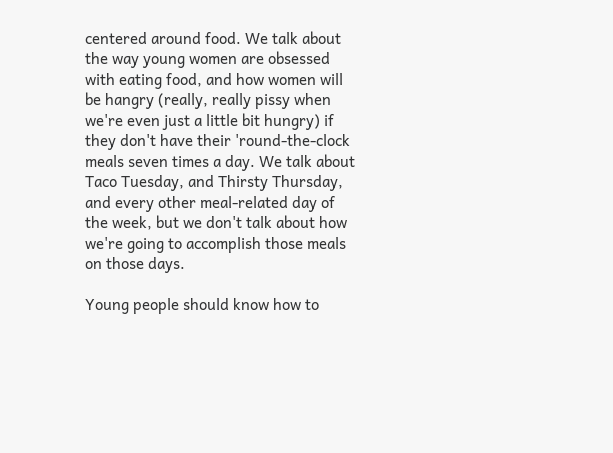centered around food. We talk about the way young women are obsessed with eating food, and how women will be hangry (really, really pissy when we're even just a little bit hungry) if they don't have their 'round-the-clock meals seven times a day. We talk about Taco Tuesday, and Thirsty Thursday, and every other meal-related day of the week, but we don't talk about how we're going to accomplish those meals on those days.

Young people should know how to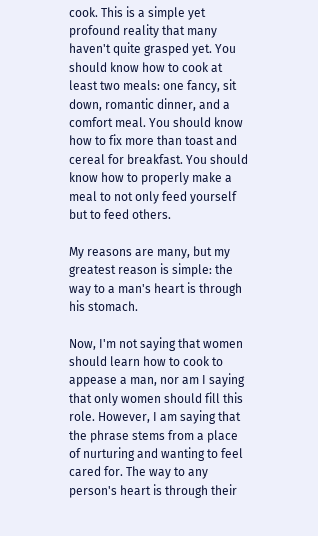cook. This is a simple yet profound reality that many haven't quite grasped yet. You should know how to cook at least two meals: one fancy, sit down, romantic dinner, and a comfort meal. You should know how to fix more than toast and cereal for breakfast. You should know how to properly make a meal to not only feed yourself but to feed others.

My reasons are many, but my greatest reason is simple: the way to a man's heart is through his stomach.

Now, I'm not saying that women should learn how to cook to appease a man, nor am I saying that only women should fill this role. However, I am saying that the phrase stems from a place of nurturing and wanting to feel cared for. The way to any person's heart is through their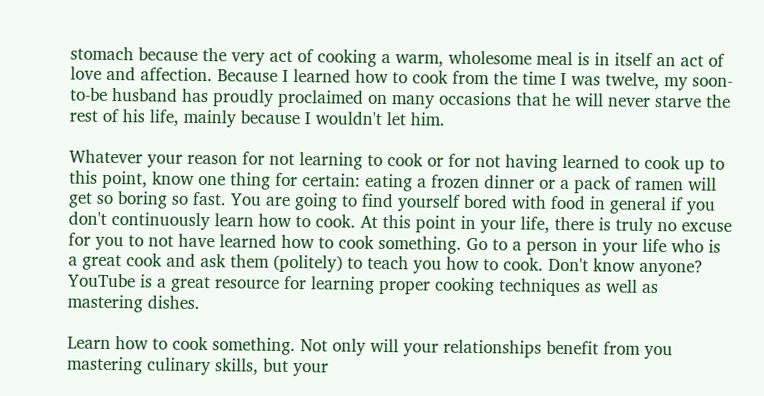stomach because the very act of cooking a warm, wholesome meal is in itself an act of love and affection. Because I learned how to cook from the time I was twelve, my soon-to-be husband has proudly proclaimed on many occasions that he will never starve the rest of his life, mainly because I wouldn't let him.

Whatever your reason for not learning to cook or for not having learned to cook up to this point, know one thing for certain: eating a frozen dinner or a pack of ramen will get so boring so fast. You are going to find yourself bored with food in general if you don't continuously learn how to cook. At this point in your life, there is truly no excuse for you to not have learned how to cook something. Go to a person in your life who is a great cook and ask them (politely) to teach you how to cook. Don't know anyone? YouTube is a great resource for learning proper cooking techniques as well as mastering dishes.

Learn how to cook something. Not only will your relationships benefit from you mastering culinary skills, but your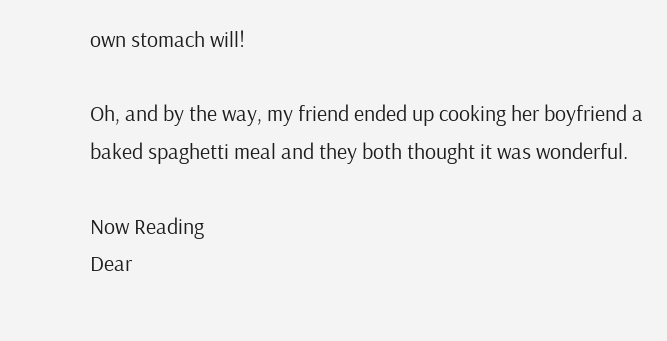own stomach will!

Oh, and by the way, my friend ended up cooking her boyfriend a baked spaghetti meal and they both thought it was wonderful.

Now Reading
Dear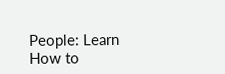People: Learn How to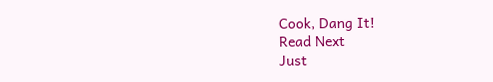Cook, Dang It!
Read Next
Just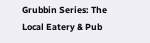Grubbin Series: The Local Eatery & Pub